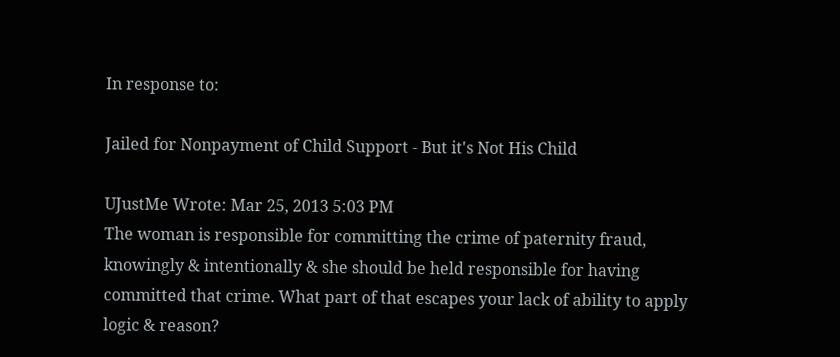In response to:

Jailed for Nonpayment of Child Support - But it's Not His Child

UJustMe Wrote: Mar 25, 2013 5:03 PM
The woman is responsible for committing the crime of paternity fraud, knowingly & intentionally & she should be held responsible for having committed that crime. What part of that escapes your lack of ability to apply logic & reason?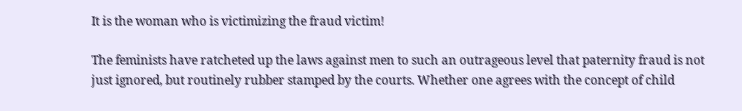It is the woman who is victimizing the fraud victim!

The feminists have ratcheted up the laws against men to such an outrageous level that paternity fraud is not just ignored, but routinely rubber stamped by the courts. Whether one agrees with the concept of child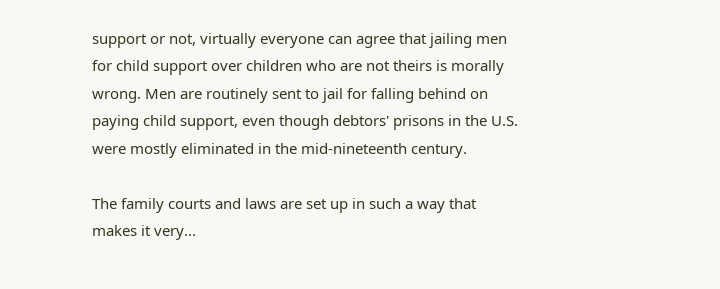support or not, virtually everyone can agree that jailing men for child support over children who are not theirs is morally wrong. Men are routinely sent to jail for falling behind on paying child support, even though debtors' prisons in the U.S. were mostly eliminated in the mid-nineteenth century.

The family courts and laws are set up in such a way that makes it very...